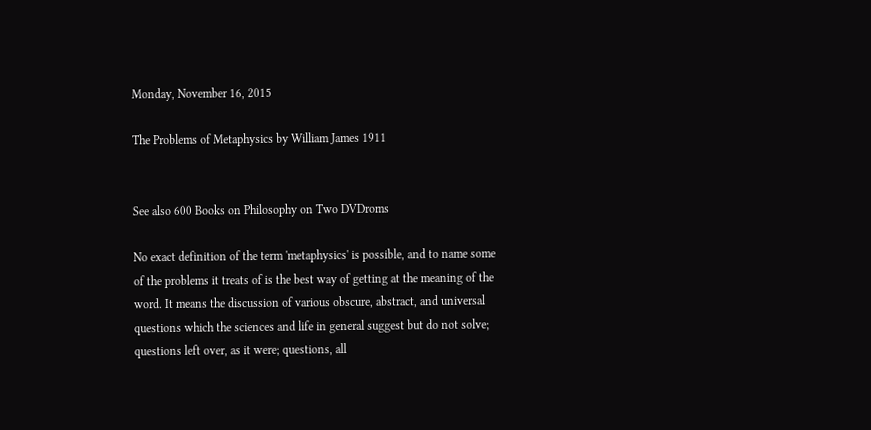Monday, November 16, 2015

The Problems of Metaphysics by William James 1911


See also 600 Books on Philosophy on Two DVDroms

No exact definition of the term 'metaphysics' is possible, and to name some of the problems it treats of is the best way of getting at the meaning of the word. It means the discussion of various obscure, abstract, and universal questions which the sciences and life in general suggest but do not solve; questions left over, as it were; questions, all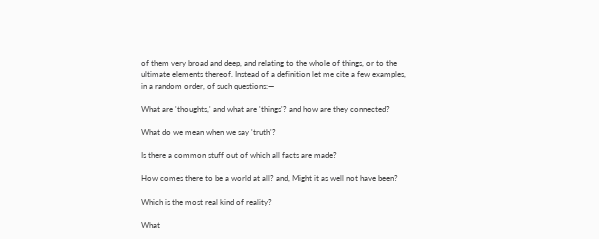of them very broad and deep, and relating to the whole of things, or to the ultimate elements thereof. Instead of a definition let me cite a few examples, in a random order, of such questions:—

What are 'thoughts,' and what are 'things'? and how are they connected?

What do we mean when we say 'truth'?

Is there a common stuff out of which all facts are made?

How comes there to be a world at all? and, Might it as well not have been?

Which is the most real kind of reality?

What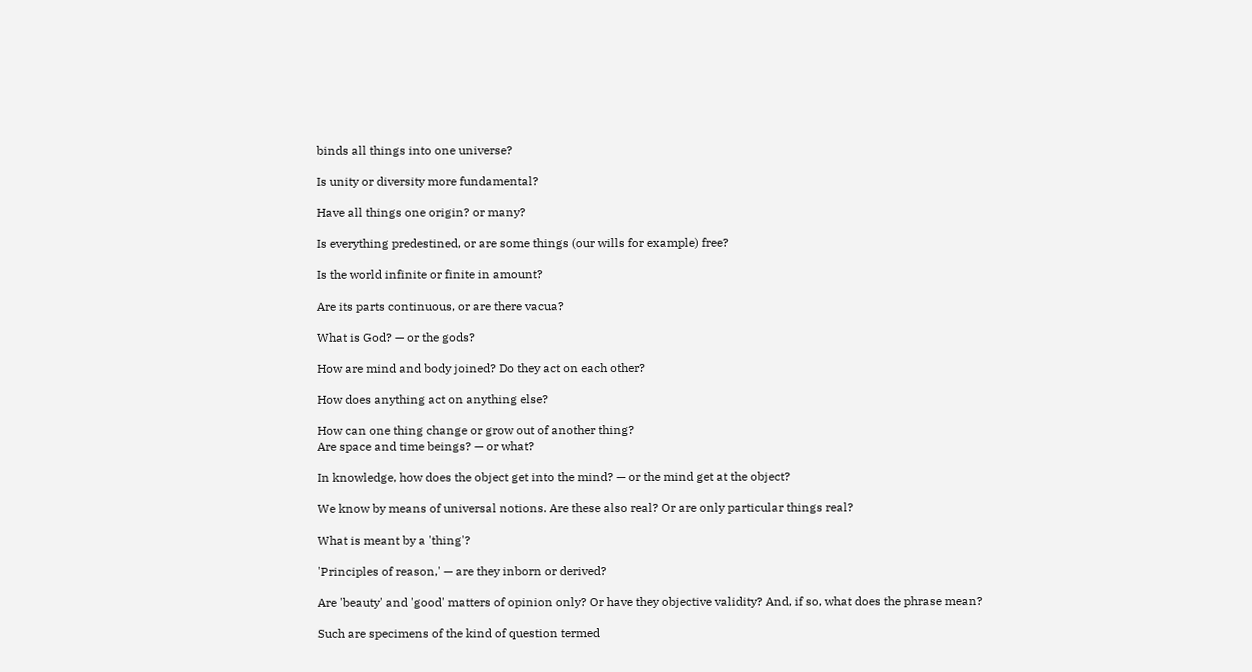binds all things into one universe?

Is unity or diversity more fundamental?

Have all things one origin? or many?

Is everything predestined, or are some things (our wills for example) free?

Is the world infinite or finite in amount?

Are its parts continuous, or are there vacua?

What is God? — or the gods?

How are mind and body joined? Do they act on each other?

How does anything act on anything else?

How can one thing change or grow out of another thing?
Are space and time beings? — or what?

In knowledge, how does the object get into the mind? — or the mind get at the object?

We know by means of universal notions. Are these also real? Or are only particular things real?

What is meant by a 'thing'?

'Principles of reason,' — are they inborn or derived?

Are 'beauty' and 'good' matters of opinion only? Or have they objective validity? And, if so, what does the phrase mean?

Such are specimens of the kind of question termed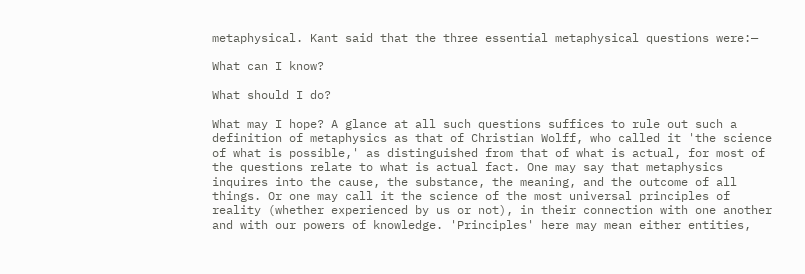metaphysical. Kant said that the three essential metaphysical questions were:—

What can I know?

What should I do?

What may I hope? A glance at all such questions suffices to rule out such a definition of metaphysics as that of Christian Wolff, who called it 'the science of what is possible,' as distinguished from that of what is actual, for most of the questions relate to what is actual fact. One may say that metaphysics inquires into the cause, the substance, the meaning, and the outcome of all things. Or one may call it the science of the most universal principles of reality (whether experienced by us or not), in their connection with one another and with our powers of knowledge. 'Principles' here may mean either entities,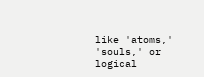like 'atoms,' 'souls,' or logical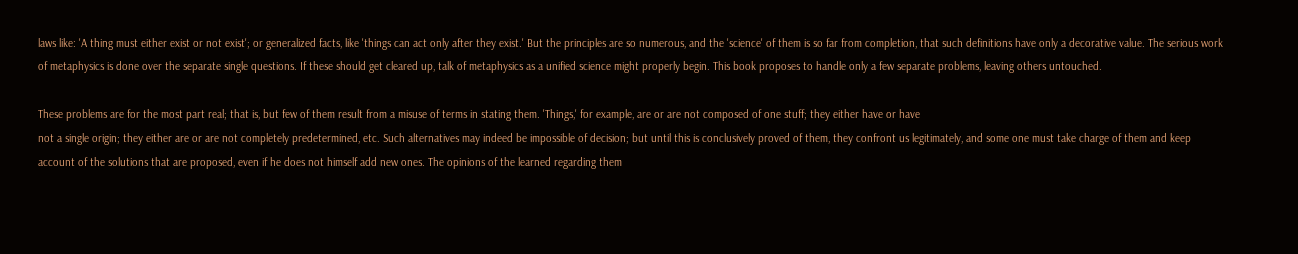laws like: 'A thing must either exist or not exist'; or generalized facts, like 'things can act only after they exist.' But the principles are so numerous, and the 'science' of them is so far from completion, that such definitions have only a decorative value. The serious work of metaphysics is done over the separate single questions. If these should get cleared up, talk of metaphysics as a unified science might properly begin. This book proposes to handle only a few separate problems, leaving others untouched.

These problems are for the most part real; that is, but few of them result from a misuse of terms in stating them. 'Things,' for example, are or are not composed of one stuff; they either have or have
not a single origin; they either are or are not completely predetermined, etc. Such alternatives may indeed be impossible of decision; but until this is conclusively proved of them, they confront us legitimately, and some one must take charge of them and keep account of the solutions that are proposed, even if he does not himself add new ones. The opinions of the learned regarding them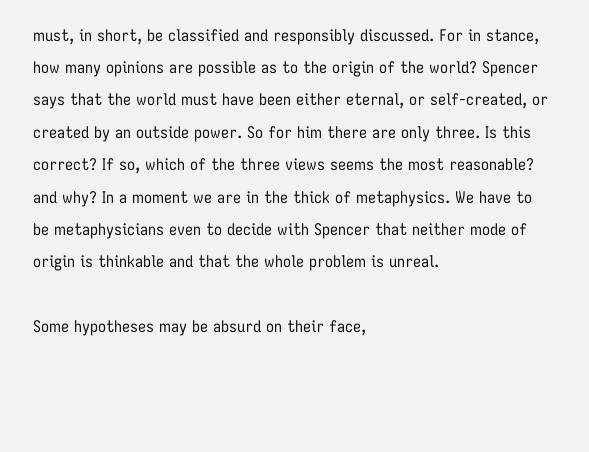must, in short, be classified and responsibly discussed. For in stance, how many opinions are possible as to the origin of the world? Spencer says that the world must have been either eternal, or self-created, or created by an outside power. So for him there are only three. Is this correct? If so, which of the three views seems the most reasonable? and why? In a moment we are in the thick of metaphysics. We have to be metaphysicians even to decide with Spencer that neither mode of origin is thinkable and that the whole problem is unreal.

Some hypotheses may be absurd on their face,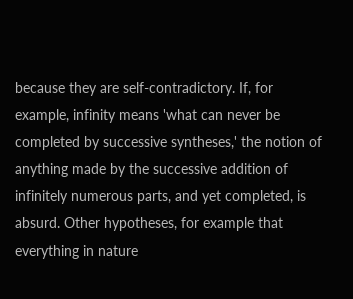because they are self-contradictory. If, for example, infinity means 'what can never be completed by successive syntheses,' the notion of anything made by the successive addition of infinitely numerous parts, and yet completed, is absurd. Other hypotheses, for example that everything in nature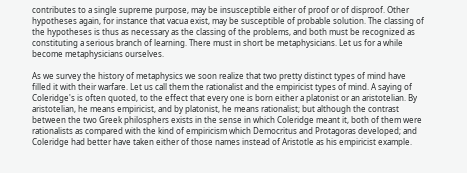contributes to a single supreme purpose, may be insusceptible either of proof or of disproof. Other hypotheses again, for instance that vacua exist, may be susceptible of probable solution. The classing of the hypotheses is thus as necessary as the classing of the problems, and both must be recognized as constituting a serious branch of learning. There must in short be metaphysicians. Let us for a while become metaphysicians ourselves.

As we survey the history of metaphysics we soon realize that two pretty distinct types of mind have filled it with their warfare. Let us call them the rationalist and the empiricist types of mind. A saying of Coleridge's is often quoted, to the effect that every one is born either a platonist or an aristotelian. By aristotelian, he means empiricist, and by platonist, he means rationalist; but although the contrast between the two Greek philosphers exists in the sense in which Coleridge meant it, both of them were rationalists as compared with the kind of empiricism which Democritus and Protagoras developed; and Coleridge had better have taken either of those names instead of Aristotle as his empiricist example.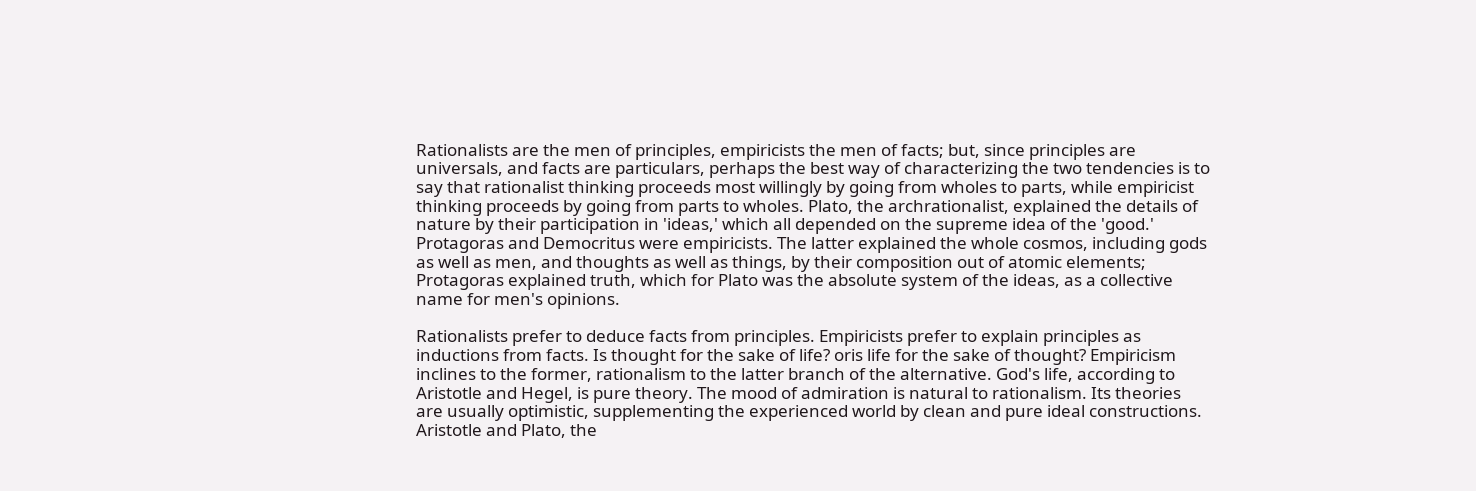Rationalists are the men of principles, empiricists the men of facts; but, since principles are universals, and facts are particulars, perhaps the best way of characterizing the two tendencies is to say that rationalist thinking proceeds most willingly by going from wholes to parts, while empiricist thinking proceeds by going from parts to wholes. Plato, the archrationalist, explained the details of nature by their participation in 'ideas,' which all depended on the supreme idea of the 'good.' Protagoras and Democritus were empiricists. The latter explained the whole cosmos, including gods as well as men, and thoughts as well as things, by their composition out of atomic elements; Protagoras explained truth, which for Plato was the absolute system of the ideas, as a collective name for men's opinions.

Rationalists prefer to deduce facts from principles. Empiricists prefer to explain principles as inductions from facts. Is thought for the sake of life? oris life for the sake of thought? Empiricism inclines to the former, rationalism to the latter branch of the alternative. God's life, according to Aristotle and Hegel, is pure theory. The mood of admiration is natural to rationalism. Its theories are usually optimistic, supplementing the experienced world by clean and pure ideal constructions. Aristotle and Plato, the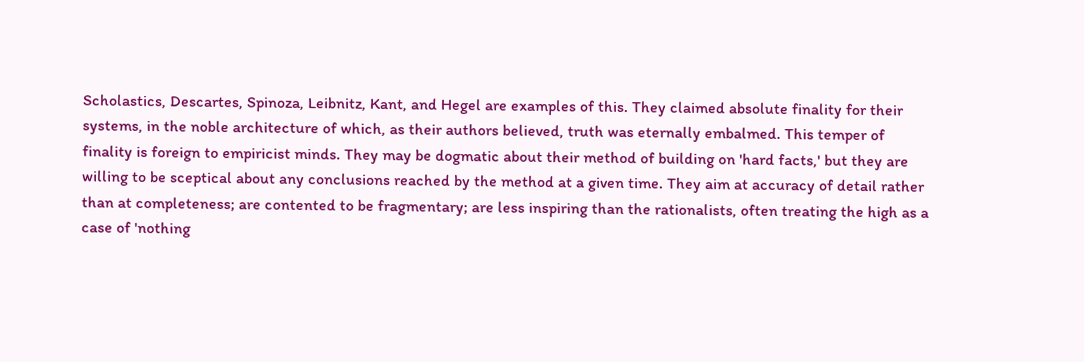Scholastics, Descartes, Spinoza, Leibnitz, Kant, and Hegel are examples of this. They claimed absolute finality for their systems, in the noble architecture of which, as their authors believed, truth was eternally embalmed. This temper of finality is foreign to empiricist minds. They may be dogmatic about their method of building on 'hard facts,' but they are willing to be sceptical about any conclusions reached by the method at a given time. They aim at accuracy of detail rather than at completeness; are contented to be fragmentary; are less inspiring than the rationalists, often treating the high as a case of 'nothing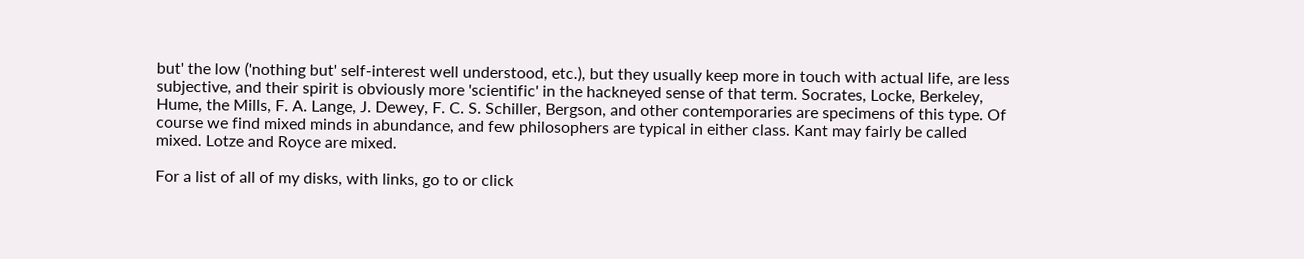but' the low ('nothing but' self-interest well understood, etc.), but they usually keep more in touch with actual life, are less subjective, and their spirit is obviously more 'scientific' in the hackneyed sense of that term. Socrates, Locke, Berkeley, Hume, the Mills, F. A. Lange, J. Dewey, F. C. S. Schiller, Bergson, and other contemporaries are specimens of this type. Of course we find mixed minds in abundance, and few philosophers are typical in either class. Kant may fairly be called mixed. Lotze and Royce are mixed.

For a list of all of my disks, with links, go to or click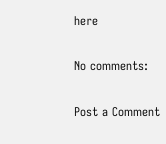here

No comments:

Post a Comment